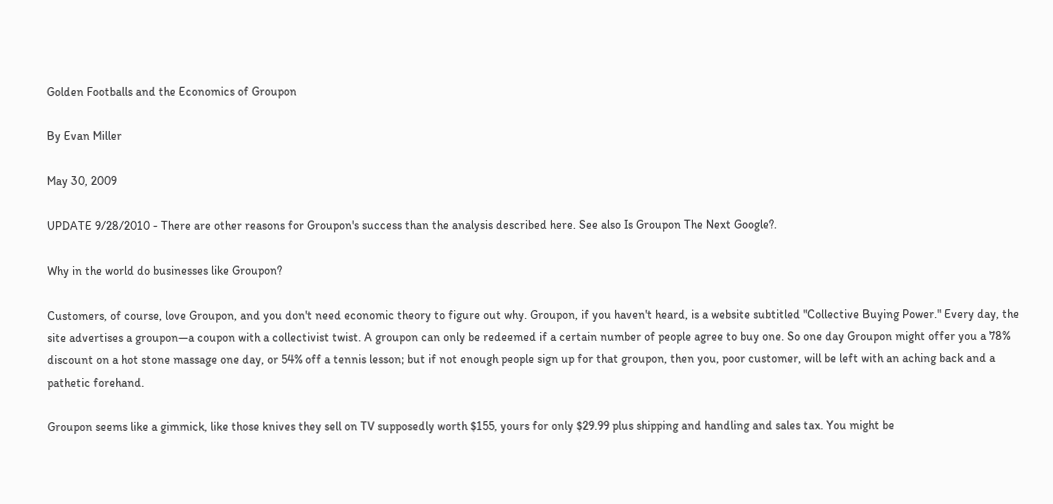Golden Footballs and the Economics of Groupon

By Evan Miller

May 30, 2009

UPDATE 9/28/2010 - There are other reasons for Groupon's success than the analysis described here. See also Is Groupon The Next Google?.

Why in the world do businesses like Groupon?

Customers, of course, love Groupon, and you don't need economic theory to figure out why. Groupon, if you haven't heard, is a website subtitled "Collective Buying Power." Every day, the site advertises a groupon—a coupon with a collectivist twist. A groupon can only be redeemed if a certain number of people agree to buy one. So one day Groupon might offer you a 78% discount on a hot stone massage one day, or 54% off a tennis lesson; but if not enough people sign up for that groupon, then you, poor customer, will be left with an aching back and a pathetic forehand.

Groupon seems like a gimmick, like those knives they sell on TV supposedly worth $155, yours for only $29.99 plus shipping and handling and sales tax. You might be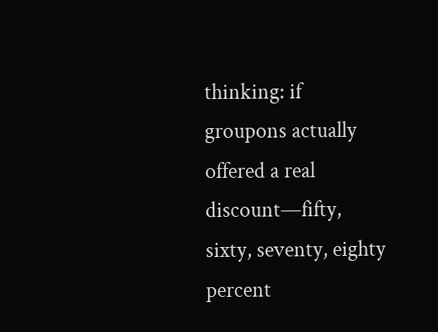thinking: if groupons actually offered a real discount—fifty, sixty, seventy, eighty percent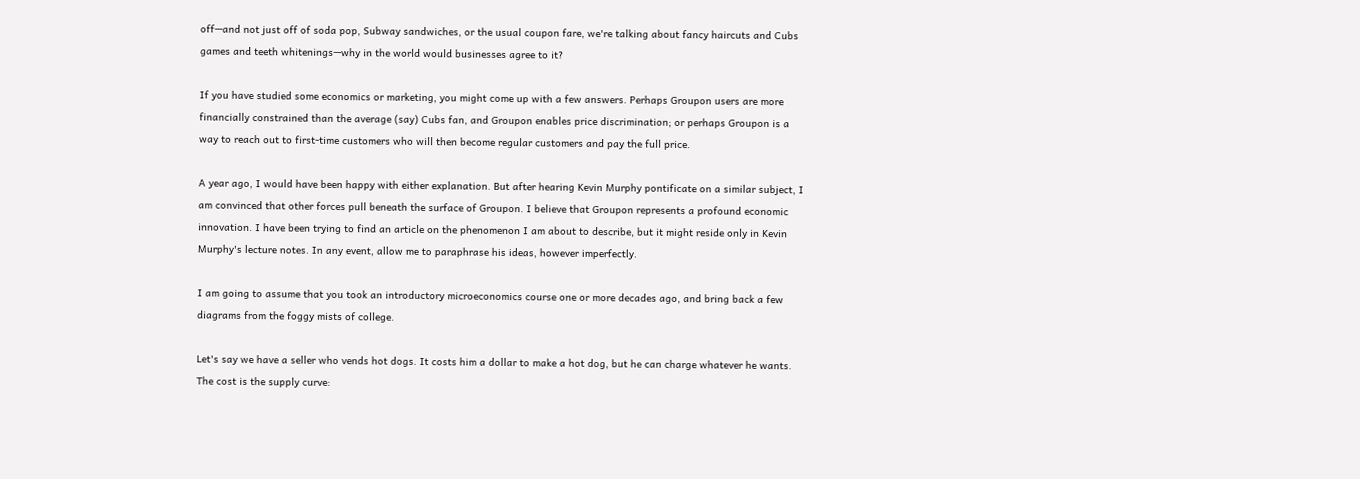off—and not just off of soda pop, Subway sandwiches, or the usual coupon fare, we're talking about fancy haircuts and Cubs games and teeth whitenings—why in the world would businesses agree to it?

If you have studied some economics or marketing, you might come up with a few answers. Perhaps Groupon users are more financially constrained than the average (say) Cubs fan, and Groupon enables price discrimination; or perhaps Groupon is a way to reach out to first-time customers who will then become regular customers and pay the full price.

A year ago, I would have been happy with either explanation. But after hearing Kevin Murphy pontificate on a similar subject, I am convinced that other forces pull beneath the surface of Groupon. I believe that Groupon represents a profound economic innovation. I have been trying to find an article on the phenomenon I am about to describe, but it might reside only in Kevin Murphy's lecture notes. In any event, allow me to paraphrase his ideas, however imperfectly.

I am going to assume that you took an introductory microeconomics course one or more decades ago, and bring back a few diagrams from the foggy mists of college.

Let's say we have a seller who vends hot dogs. It costs him a dollar to make a hot dog, but he can charge whatever he wants. The cost is the supply curve: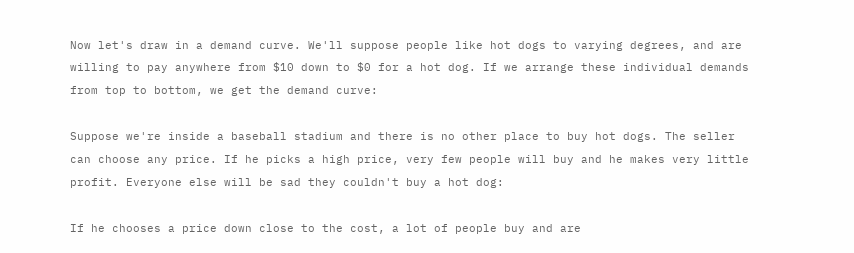Now let's draw in a demand curve. We'll suppose people like hot dogs to varying degrees, and are willing to pay anywhere from $10 down to $0 for a hot dog. If we arrange these individual demands from top to bottom, we get the demand curve:

Suppose we're inside a baseball stadium and there is no other place to buy hot dogs. The seller can choose any price. If he picks a high price, very few people will buy and he makes very little profit. Everyone else will be sad they couldn't buy a hot dog:

If he chooses a price down close to the cost, a lot of people buy and are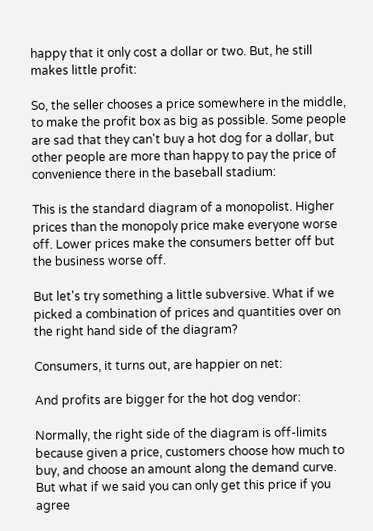happy that it only cost a dollar or two. But, he still makes little profit:

So, the seller chooses a price somewhere in the middle, to make the profit box as big as possible. Some people are sad that they can't buy a hot dog for a dollar, but other people are more than happy to pay the price of convenience there in the baseball stadium:

This is the standard diagram of a monopolist. Higher prices than the monopoly price make everyone worse off. Lower prices make the consumers better off but the business worse off.

But let's try something a little subversive. What if we picked a combination of prices and quantities over on the right hand side of the diagram?

Consumers, it turns out, are happier on net:

And profits are bigger for the hot dog vendor:

Normally, the right side of the diagram is off-limits because given a price, customers choose how much to buy, and choose an amount along the demand curve. But what if we said you can only get this price if you agree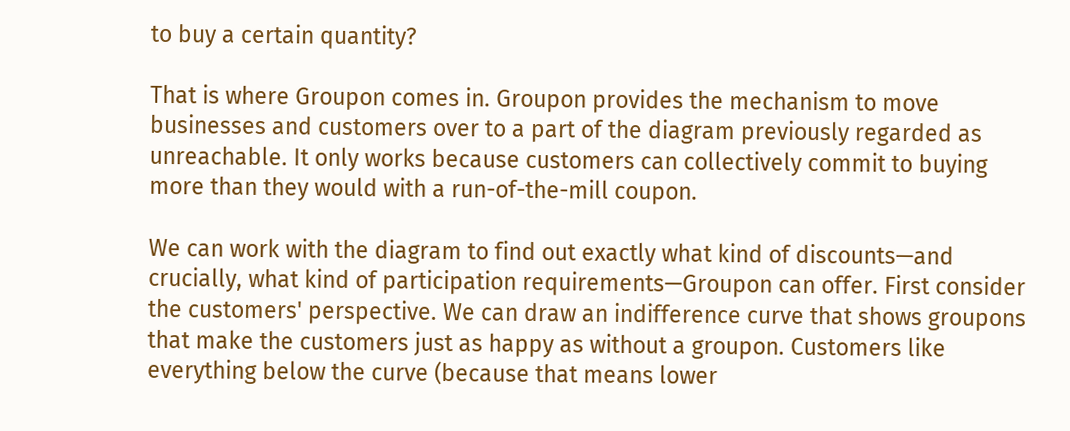to buy a certain quantity?

That is where Groupon comes in. Groupon provides the mechanism to move businesses and customers over to a part of the diagram previously regarded as unreachable. It only works because customers can collectively commit to buying more than they would with a run-of-the-mill coupon.

We can work with the diagram to find out exactly what kind of discounts—and crucially, what kind of participation requirements—Groupon can offer. First consider the customers' perspective. We can draw an indifference curve that shows groupons that make the customers just as happy as without a groupon. Customers like everything below the curve (because that means lower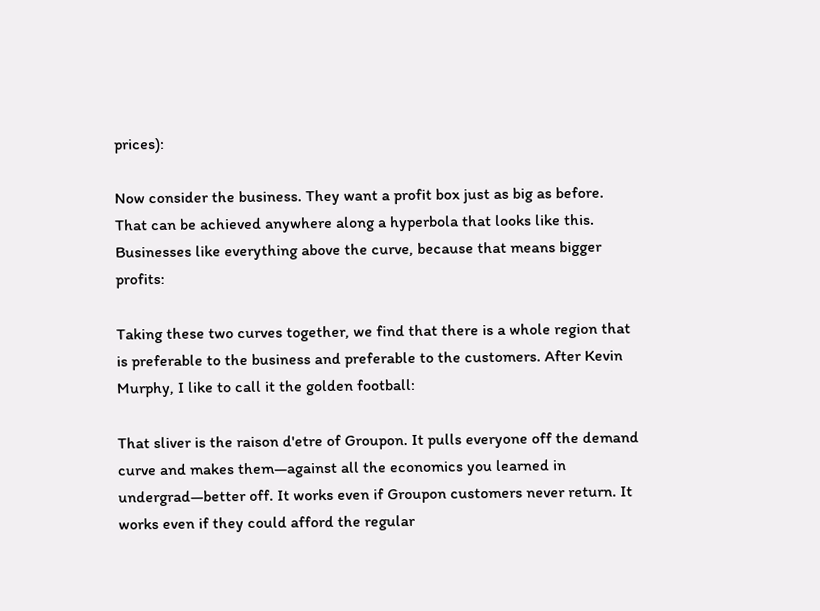prices):

Now consider the business. They want a profit box just as big as before. That can be achieved anywhere along a hyperbola that looks like this. Businesses like everything above the curve, because that means bigger profits:

Taking these two curves together, we find that there is a whole region that is preferable to the business and preferable to the customers. After Kevin Murphy, I like to call it the golden football:

That sliver is the raison d'etre of Groupon. It pulls everyone off the demand curve and makes them—against all the economics you learned in undergrad—better off. It works even if Groupon customers never return. It works even if they could afford the regular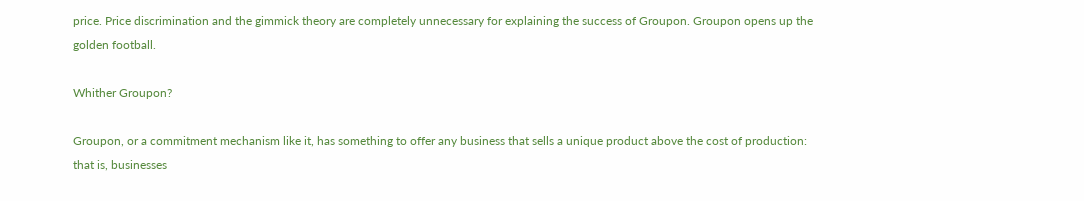price. Price discrimination and the gimmick theory are completely unnecessary for explaining the success of Groupon. Groupon opens up the golden football.

Whither Groupon?

Groupon, or a commitment mechanism like it, has something to offer any business that sells a unique product above the cost of production: that is, businesses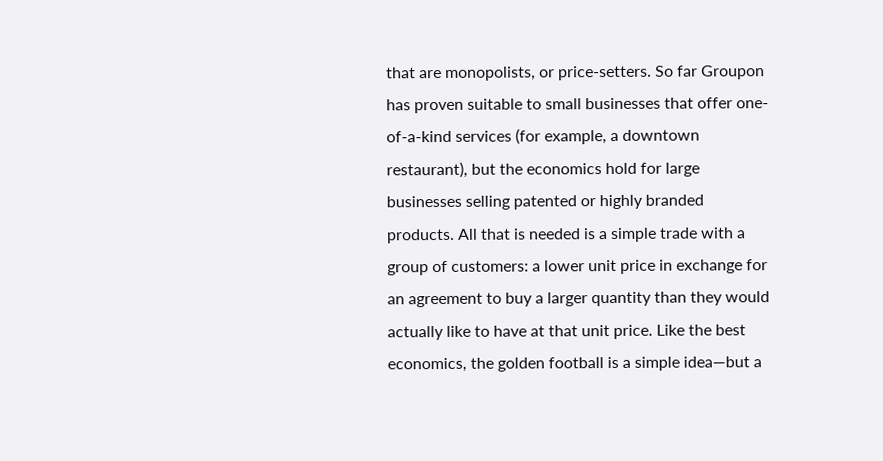that are monopolists, or price-setters. So far Groupon has proven suitable to small businesses that offer one-of-a-kind services (for example, a downtown restaurant), but the economics hold for large businesses selling patented or highly branded products. All that is needed is a simple trade with a group of customers: a lower unit price in exchange for an agreement to buy a larger quantity than they would actually like to have at that unit price. Like the best economics, the golden football is a simple idea—but a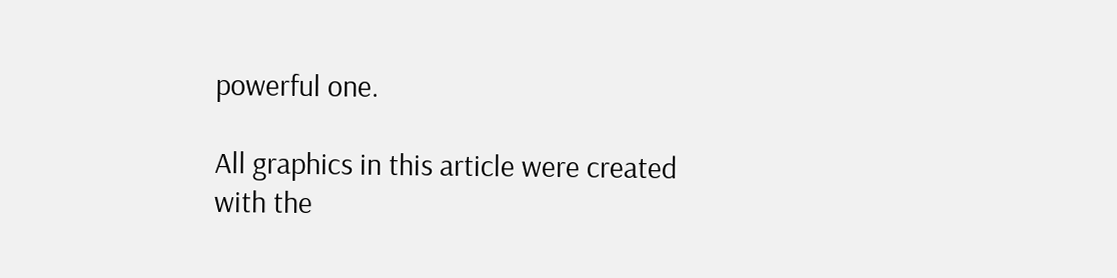powerful one.

All graphics in this article were created with the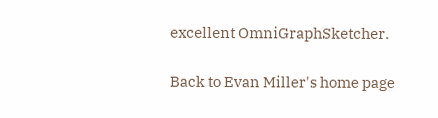excellent OmniGraphSketcher.

Back to Evan Miller's home page